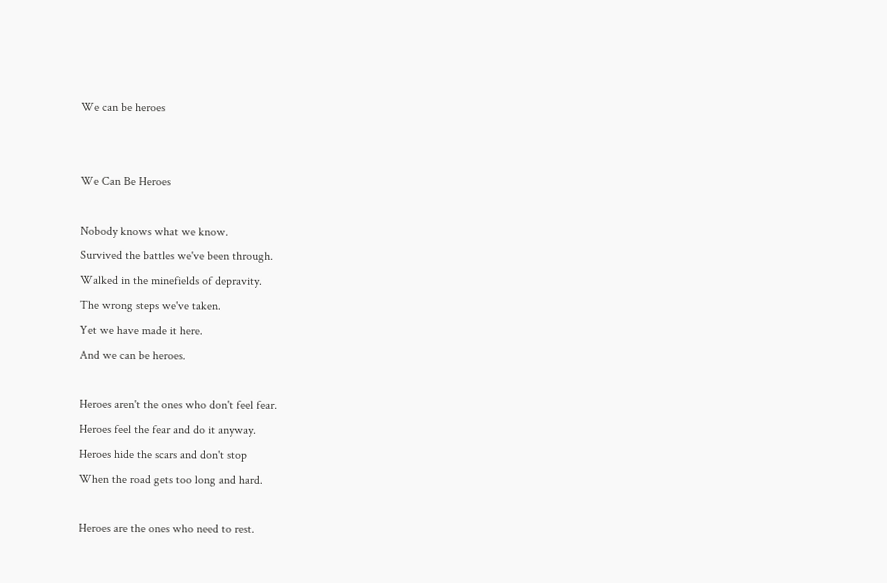We can be heroes


We Can Be Heroes

Nobody knows what we know.
Survived the battles we've been through.
Walked in the minefields of depravity.
The wrong steps we've taken.
Yet we have made it here.
And we can be heroes.

Heroes aren't the ones who don't feel fear.
Heroes feel the fear and do it anyway.
Heroes hide the scars and don't stop
When the road gets too long and hard.

Heroes are the ones who need to rest.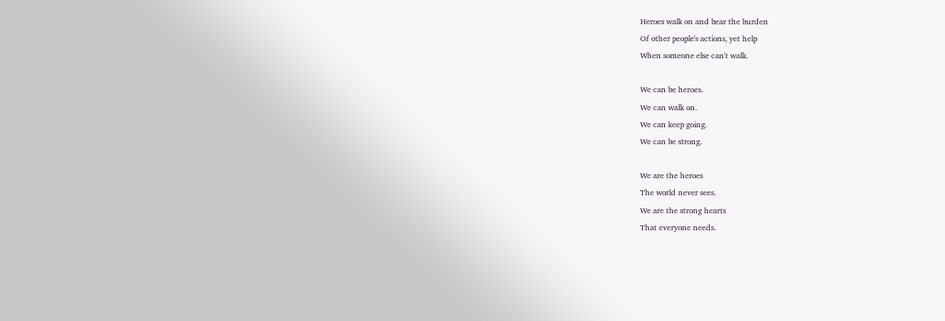Heroes walk on and bear the burden
Of other people's actions, yet help
When someone else can't walk.

We can be heroes.
We can walk on.
We can keep going.
We can be strong.

We are the heroes
The world never sees.
We are the strong hearts
That everyone needs.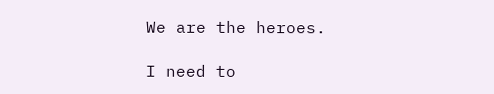We are the heroes.

I need to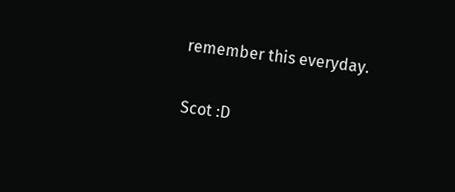remember this everyday.

Scot :D